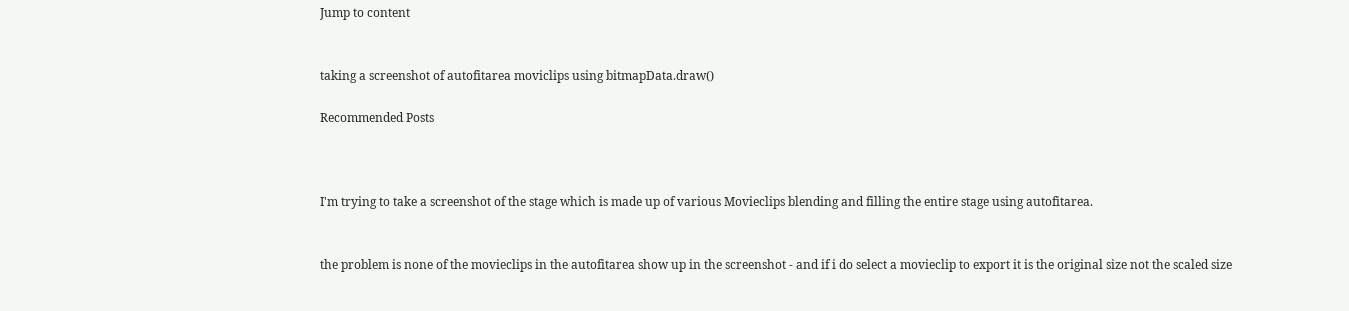Jump to content


taking a screenshot of autofitarea moviclips using bitmapData.draw()

Recommended Posts



I'm trying to take a screenshot of the stage which is made up of various Movieclips blending and filling the entire stage using autofitarea.


the problem is none of the movieclips in the autofitarea show up in the screenshot - and if i do select a movieclip to export it is the original size not the scaled size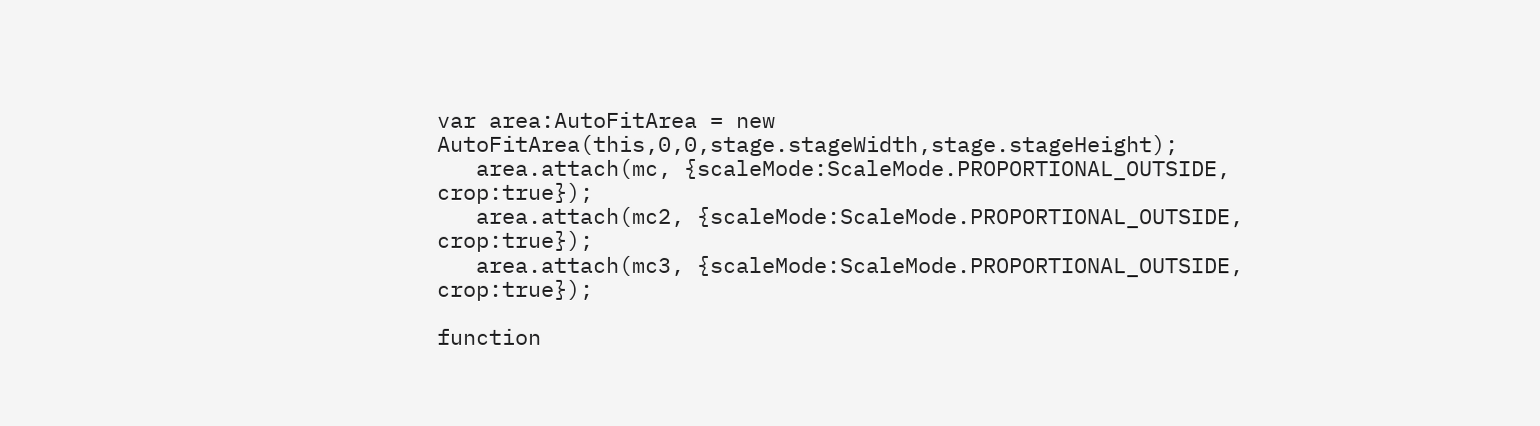var area:AutoFitArea = new AutoFitArea(this,0,0,stage.stageWidth,stage.stageHeight);
   area.attach(mc, {scaleMode:ScaleMode.PROPORTIONAL_OUTSIDE, crop:true});
   area.attach(mc2, {scaleMode:ScaleMode.PROPORTIONAL_OUTSIDE, crop:true});
   area.attach(mc3, {scaleMode:ScaleMode.PROPORTIONAL_OUTSIDE, crop:true});

function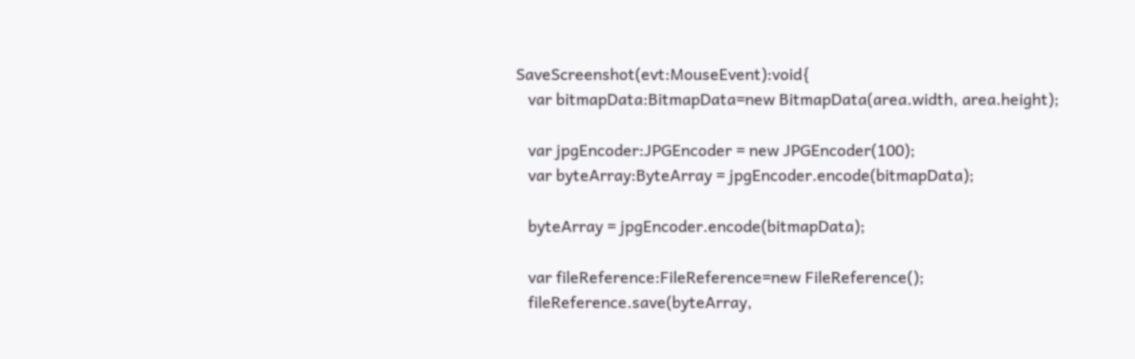SaveScreenshot(evt:MouseEvent):void{
   var bitmapData:BitmapData=new BitmapData(area.width, area.height);

   var jpgEncoder:JPGEncoder = new JPGEncoder(100);
   var byteArray:ByteArray = jpgEncoder.encode(bitmapData);

   byteArray = jpgEncoder.encode(bitmapData);

   var fileReference:FileReference=new FileReference();
   fileReference.save(byteArray,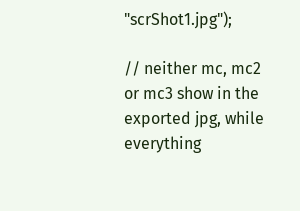"scrShot1.jpg");

// neither mc, mc2 or mc3 show in the exported jpg, while everything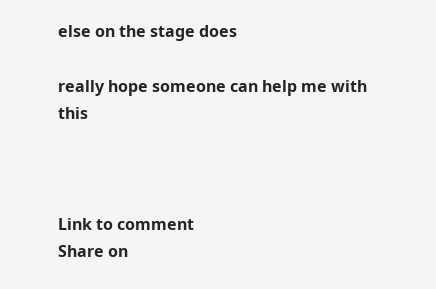else on the stage does

really hope someone can help me with this



Link to comment
Share on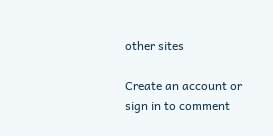other sites

Create an account or sign in to comment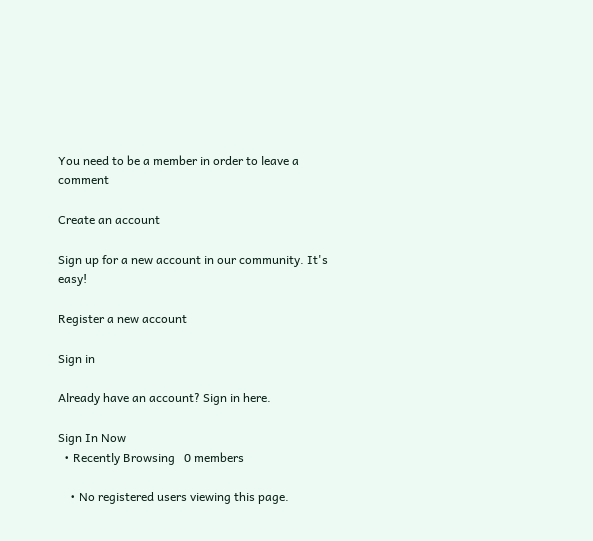You need to be a member in order to leave a comment

Create an account

Sign up for a new account in our community. It's easy!

Register a new account

Sign in

Already have an account? Sign in here.

Sign In Now
  • Recently Browsing   0 members

    • No registered users viewing this page.